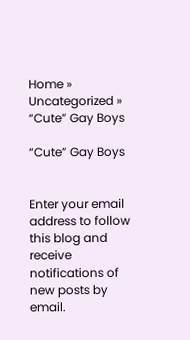Home » Uncategorized » “Cute” Gay Boys

“Cute” Gay Boys


Enter your email address to follow this blog and receive notifications of new posts by email.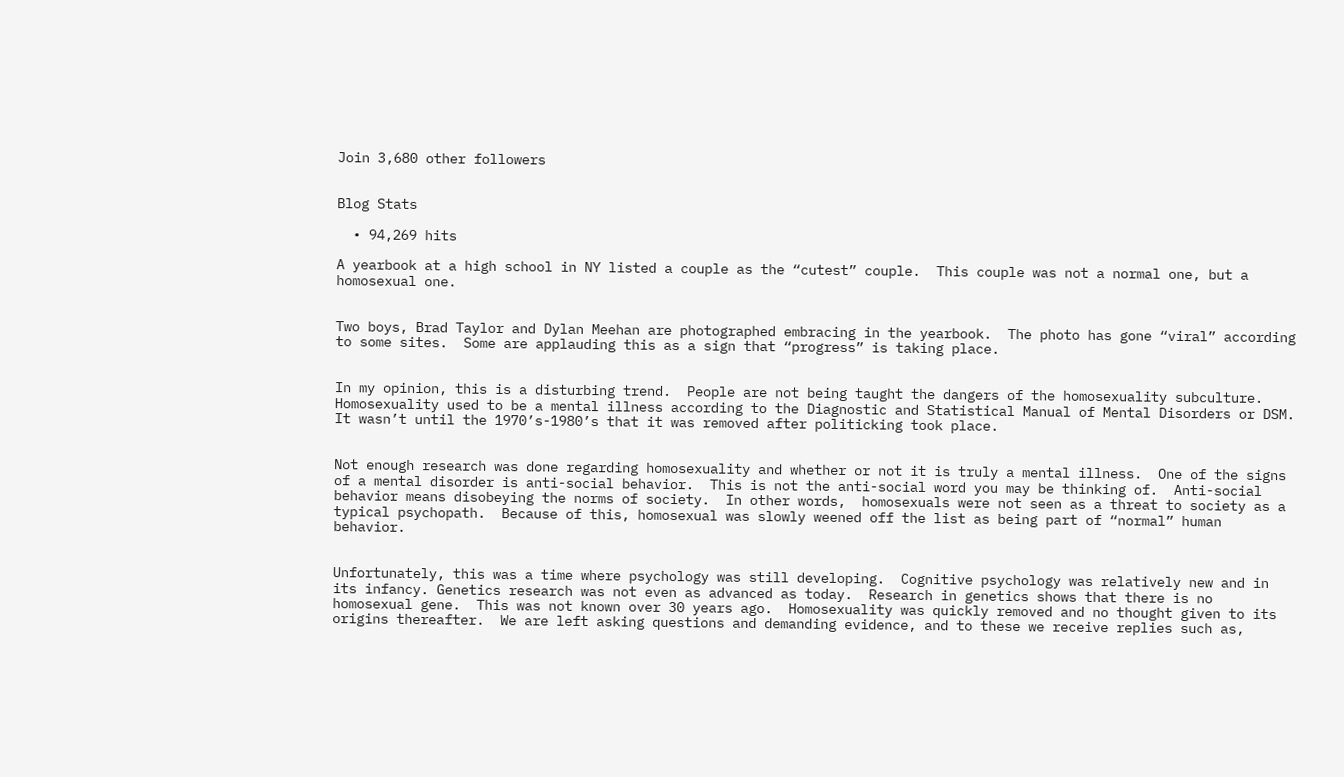Join 3,680 other followers


Blog Stats

  • 94,269 hits

A yearbook at a high school in NY listed a couple as the “cutest” couple.  This couple was not a normal one, but a homosexual one.


Two boys, Brad Taylor and Dylan Meehan are photographed embracing in the yearbook.  The photo has gone “viral” according to some sites.  Some are applauding this as a sign that “progress” is taking place.


In my opinion, this is a disturbing trend.  People are not being taught the dangers of the homosexuality subculture.  Homosexuality used to be a mental illness according to the Diagnostic and Statistical Manual of Mental Disorders or DSM.  It wasn’t until the 1970’s-1980’s that it was removed after politicking took place.


Not enough research was done regarding homosexuality and whether or not it is truly a mental illness.  One of the signs of a mental disorder is anti-social behavior.  This is not the anti-social word you may be thinking of.  Anti-social behavior means disobeying the norms of society.  In other words,  homosexuals were not seen as a threat to society as a typical psychopath.  Because of this, homosexual was slowly weened off the list as being part of “normal” human behavior.


Unfortunately, this was a time where psychology was still developing.  Cognitive psychology was relatively new and in its infancy. Genetics research was not even as advanced as today.  Research in genetics shows that there is no homosexual gene.  This was not known over 30 years ago.  Homosexuality was quickly removed and no thought given to its origins thereafter.  We are left asking questions and demanding evidence, and to these we receive replies such as,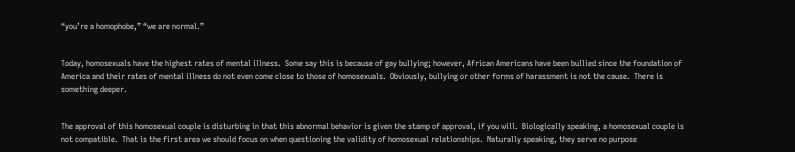“you’re a homophobe,” “we are normal.”


Today, homosexuals have the highest rates of mental illness.  Some say this is because of gay bullying; however, African Americans have been bullied since the foundation of America and their rates of mental illness do not even come close to those of homosexuals.  Obviously, bullying or other forms of harassment is not the cause.  There is something deeper.


The approval of this homosexual couple is disturbing in that this abnormal behavior is given the stamp of approval, if you will.  Biologically speaking, a homosexual couple is not compatible.  That is the first area we should focus on when questioning the validity of homosexual relationships.  Naturally speaking, they serve no purpose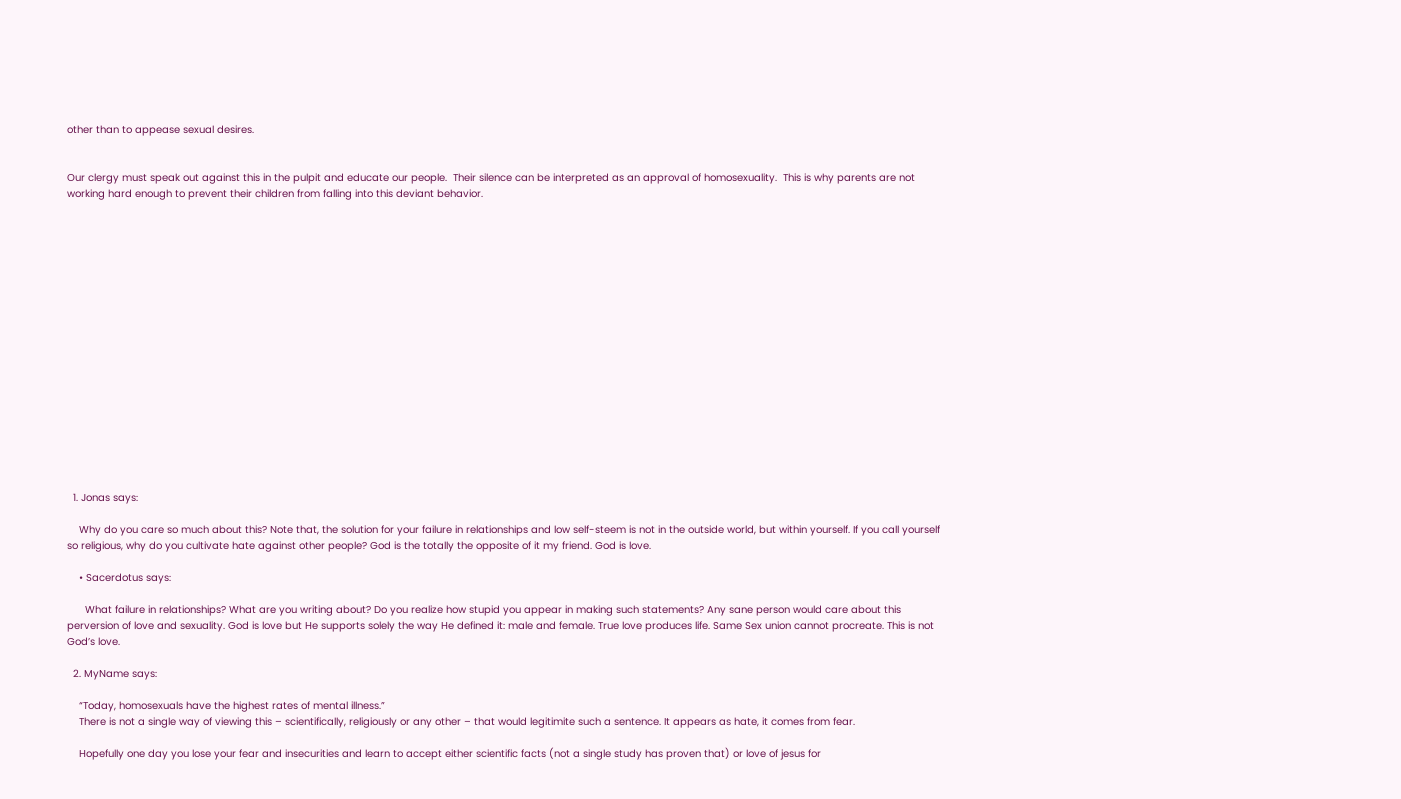other than to appease sexual desires.


Our clergy must speak out against this in the pulpit and educate our people.  Their silence can be interpreted as an approval of homosexuality.  This is why parents are not working hard enough to prevent their children from falling into this deviant behavior.


















  1. Jonas says:

    Why do you care so much about this? Note that, the solution for your failure in relationships and low self-steem is not in the outside world, but within yourself. If you call yourself so religious, why do you cultivate hate against other people? God is the totally the opposite of it my friend. God is love.

    • Sacerdotus says:

      What failure in relationships? What are you writing about? Do you realize how stupid you appear in making such statements? Any sane person would care about this perversion of love and sexuality. God is love but He supports solely the way He defined it: male and female. True love produces life. Same Sex union cannot procreate. This is not God’s love.

  2. MyName says:

    “Today, homosexuals have the highest rates of mental illness.”
    There is not a single way of viewing this – scientifically, religiously or any other – that would legitimite such a sentence. It appears as hate, it comes from fear.

    Hopefully one day you lose your fear and insecurities and learn to accept either scientific facts (not a single study has proven that) or love of jesus for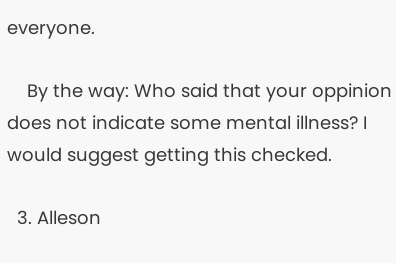everyone.

    By the way: Who said that your oppinion does not indicate some mental illness? I would suggest getting this checked.

  3. Alleson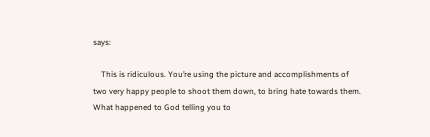says:

    This is ridiculous. You’re using the picture and accomplishments of two very happy people to shoot them down, to bring hate towards them. What happened to God telling you to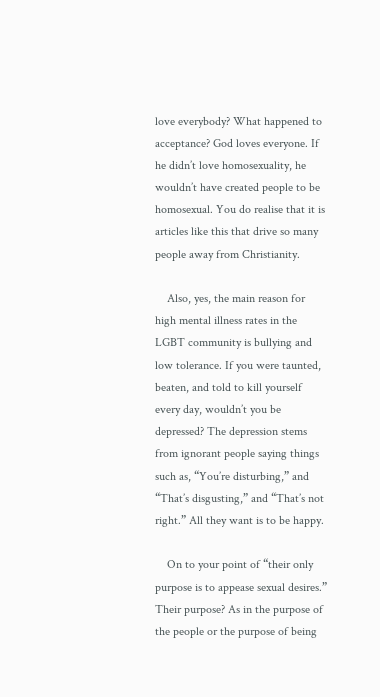love everybody? What happened to acceptance? God loves everyone. If he didn’t love homosexuality, he wouldn’t have created people to be homosexual. You do realise that it is articles like this that drive so many people away from Christianity.

    Also, yes, the main reason for high mental illness rates in the LGBT community is bullying and low tolerance. If you were taunted, beaten, and told to kill yourself every day, wouldn’t you be depressed? The depression stems from ignorant people saying things such as, “You’re disturbing,” and “That’s disgusting,” and “That’s not right.” All they want is to be happy.

    On to your point of “their only purpose is to appease sexual desires.” Their purpose? As in the purpose of the people or the purpose of being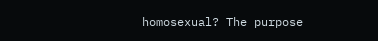homosexual? The purpose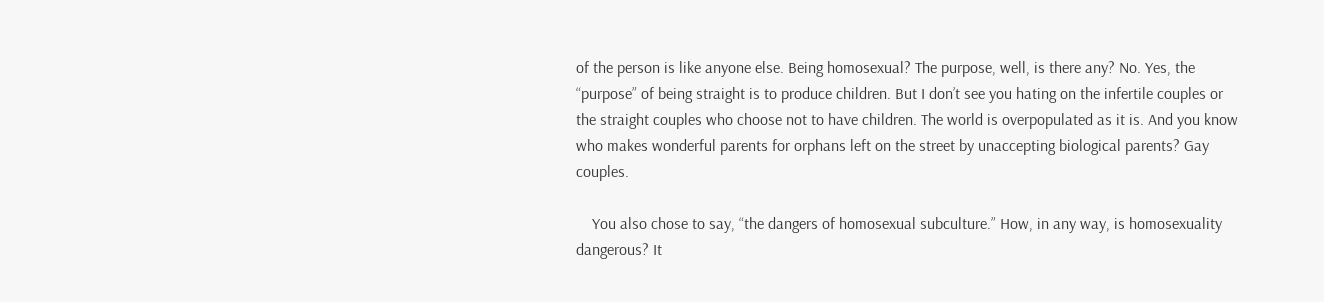of the person is like anyone else. Being homosexual? The purpose, well, is there any? No. Yes, the “purpose” of being straight is to produce children. But I don’t see you hating on the infertile couples or the straight couples who choose not to have children. The world is overpopulated as it is. And you know who makes wonderful parents for orphans left on the street by unaccepting biological parents? Gay couples.

    You also chose to say, “the dangers of homosexual subculture.” How, in any way, is homosexuality dangerous? It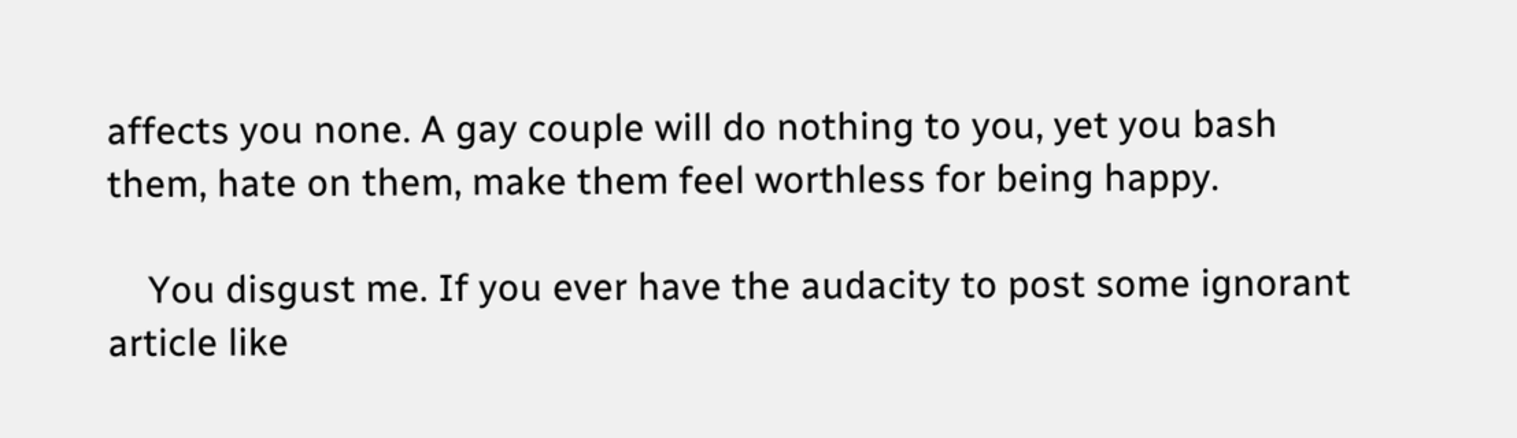affects you none. A gay couple will do nothing to you, yet you bash them, hate on them, make them feel worthless for being happy.

    You disgust me. If you ever have the audacity to post some ignorant article like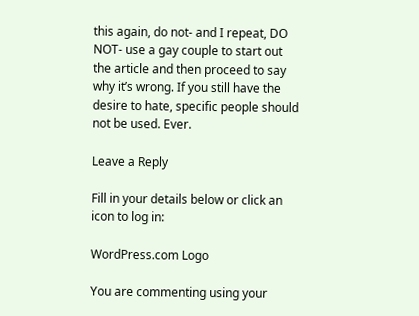this again, do not- and I repeat, DO NOT- use a gay couple to start out the article and then proceed to say why it’s wrong. If you still have the desire to hate, specific people should not be used. Ever.

Leave a Reply

Fill in your details below or click an icon to log in:

WordPress.com Logo

You are commenting using your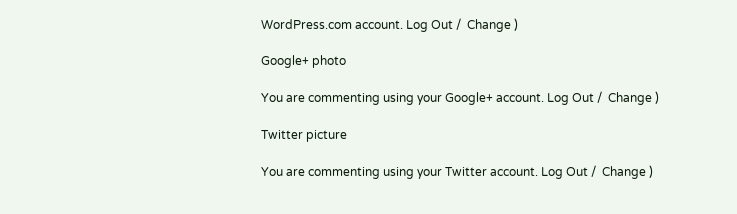WordPress.com account. Log Out /  Change )

Google+ photo

You are commenting using your Google+ account. Log Out /  Change )

Twitter picture

You are commenting using your Twitter account. Log Out /  Change )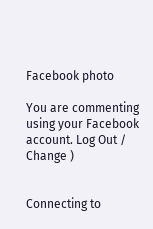Facebook photo

You are commenting using your Facebook account. Log Out /  Change )


Connecting to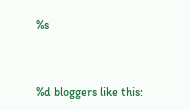%s


%d bloggers like this: